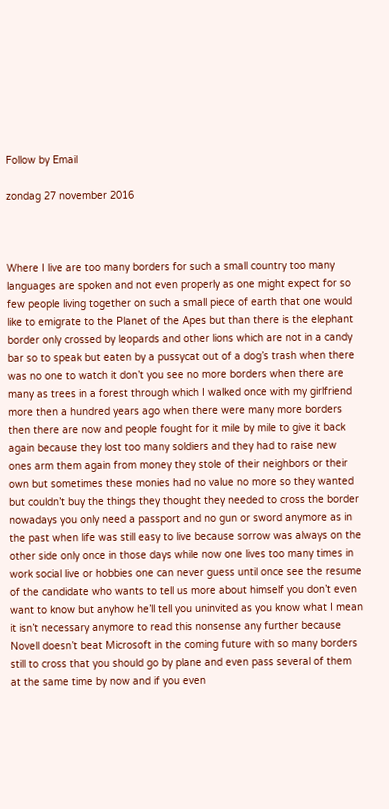Follow by Email

zondag 27 november 2016



Where I live are too many borders for such a small country too many languages are spoken and not even properly as one might expect for so few people living together on such a small piece of earth that one would like to emigrate to the Planet of the Apes but than there is the elephant border only crossed by leopards and other lions which are not in a candy bar so to speak but eaten by a pussycat out of a dog’s trash when there was no one to watch it don’t you see no more borders when there are many as trees in a forest through which I walked once with my girlfriend more then a hundred years ago when there were many more borders then there are now and people fought for it mile by mile to give it back again because they lost too many soldiers and they had to raise new ones arm them again from money they stole of their neighbors or their own but sometimes these monies had no value no more so they wanted but couldn’t buy the things they thought they needed to cross the border nowadays you only need a passport and no gun or sword anymore as in the past when life was still easy to live because sorrow was always on the other side only once in those days while now one lives too many times in work social live or hobbies one can never guess until once see the resume of the candidate who wants to tell us more about himself you don’t even want to know but anyhow he’ll tell you uninvited as you know what I mean it isn’t necessary anymore to read this nonsense any further because Novell doesn’t beat Microsoft in the coming future with so many borders still to cross that you should go by plane and even pass several of them at the same time by now and if you even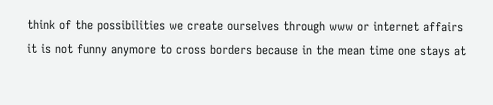think of the possibilities we create ourselves through www or internet affairs it is not funny anymore to cross borders because in the mean time one stays at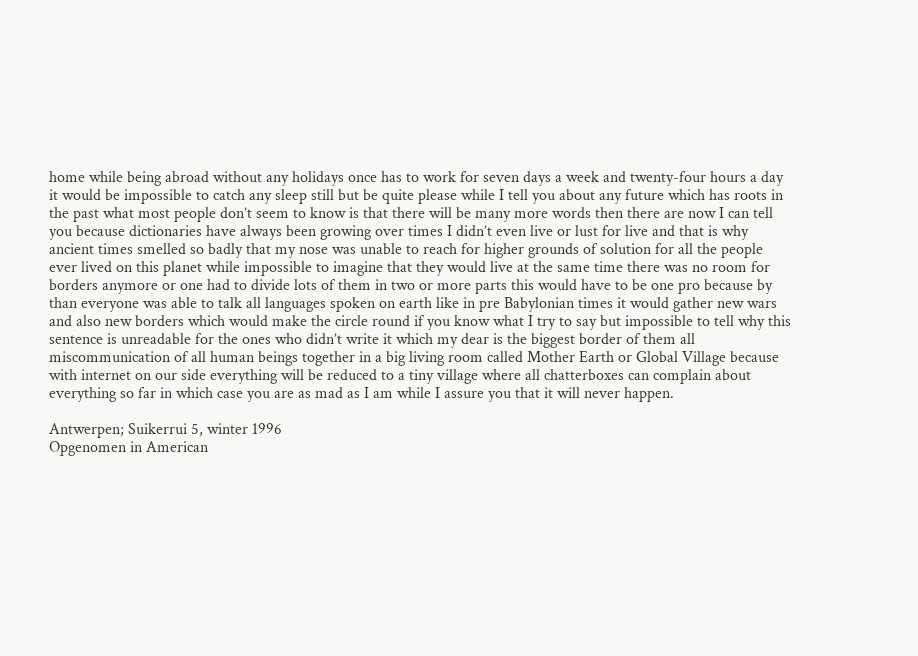home while being abroad without any holidays once has to work for seven days a week and twenty-four hours a day it would be impossible to catch any sleep still but be quite please while I tell you about any future which has roots in the past what most people don’t seem to know is that there will be many more words then there are now I can tell you because dictionaries have always been growing over times I didn’t even live or lust for live and that is why ancient times smelled so badly that my nose was unable to reach for higher grounds of solution for all the people ever lived on this planet while impossible to imagine that they would live at the same time there was no room for borders anymore or one had to divide lots of them in two or more parts this would have to be one pro because by than everyone was able to talk all languages spoken on earth like in pre Babylonian times it would gather new wars and also new borders which would make the circle round if you know what I try to say but impossible to tell why this sentence is unreadable for the ones who didn’t write it which my dear is the biggest border of them all miscommunication of all human beings together in a big living room called Mother Earth or Global Village because with internet on our side everything will be reduced to a tiny village where all chatterboxes can complain about everything so far in which case you are as mad as I am while I assure you that it will never happen.

Antwerpen; Suikerrui 5, winter 1996
Opgenomen in American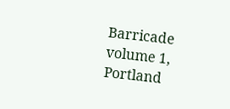Barricade volume 1, Portland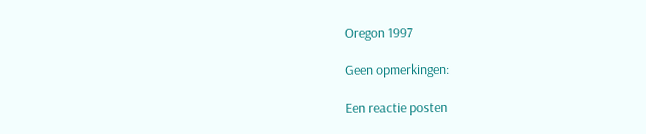Oregon 1997

Geen opmerkingen:

Een reactie posten